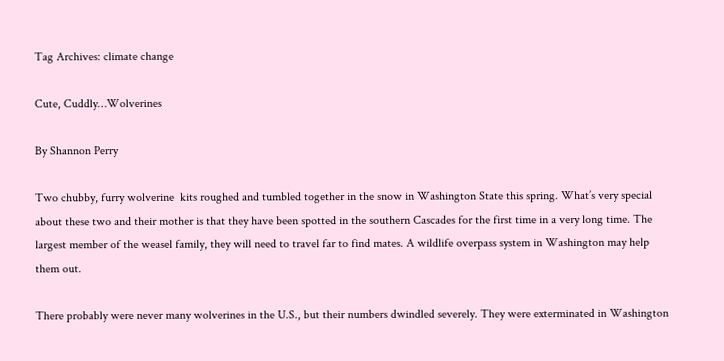Tag Archives: climate change

Cute, Cuddly…Wolverines

By Shannon Perry

Two chubby, furry wolverine  kits roughed and tumbled together in the snow in Washington State this spring. What’s very special about these two and their mother is that they have been spotted in the southern Cascades for the first time in a very long time. The largest member of the weasel family, they will need to travel far to find mates. A wildlife overpass system in Washington may help them out.

There probably were never many wolverines in the U.S., but their numbers dwindled severely. They were exterminated in Washington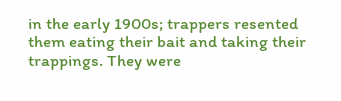in the early 1900s; trappers resented them eating their bait and taking their trappings. They were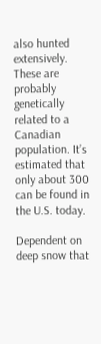also hunted extensively. These are probably genetically related to a Canadian population. It’s estimated that only about 300 can be found in the U.S. today.

Dependent on deep snow that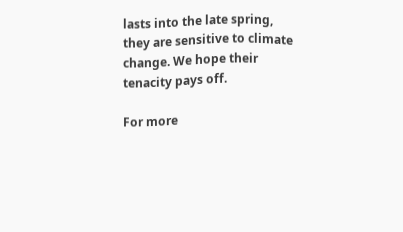lasts into the late spring, they are sensitive to climate change. We hope their tenacity pays off.

For more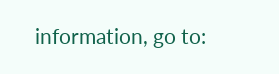information, go to: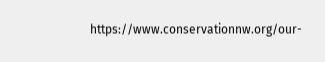https://www.conservationnw.org/our-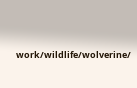work/wildlife/wolverine/